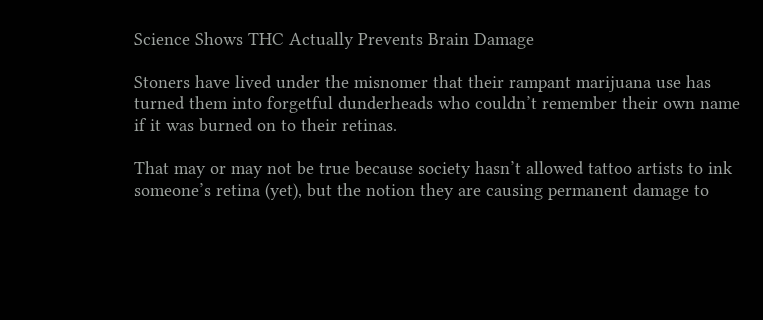Science Shows THC Actually Prevents Brain Damage

Stoners have lived under the misnomer that their rampant marijuana use has turned them into forgetful dunderheads who couldn’t remember their own name if it was burned on to their retinas.

That may or may not be true because society hasn’t allowed tattoo artists to ink someone’s retina (yet), but the notion they are causing permanent damage to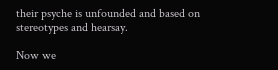their psyche is unfounded and based on stereotypes and hearsay.

Now we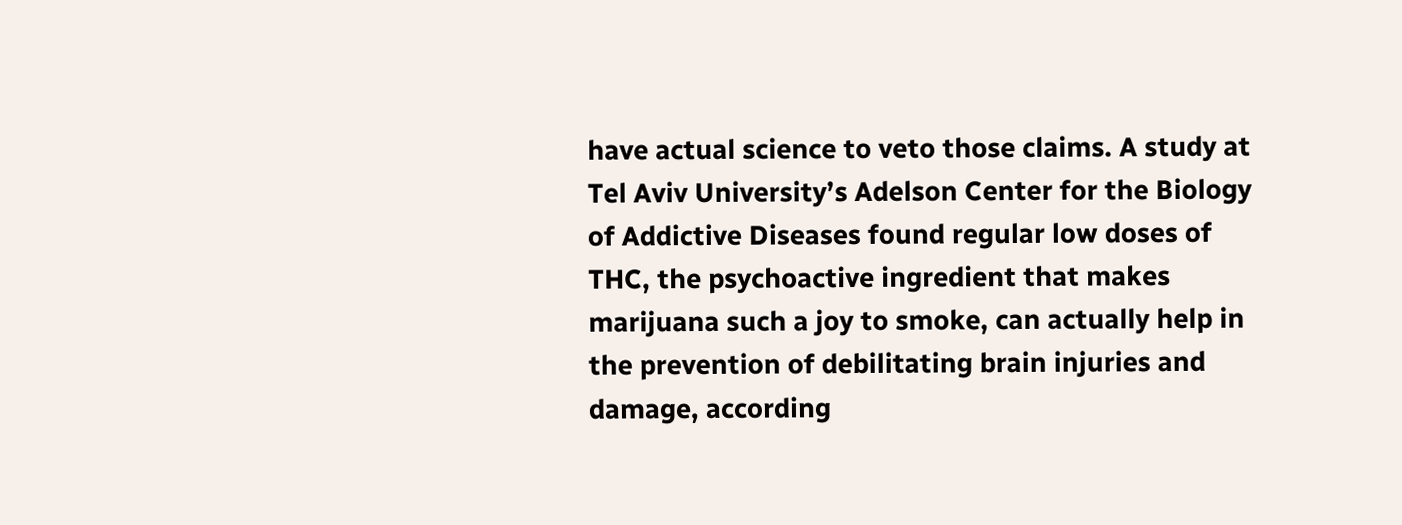have actual science to veto those claims. A study at Tel Aviv University’s Adelson Center for the Biology of Addictive Diseases found regular low doses of THC, the psychoactive ingredient that makes marijuana such a joy to smoke, can actually help in the prevention of debilitating brain injuries and damage, according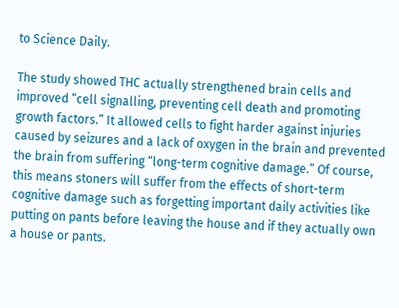to Science Daily.

The study showed THC actually strengthened brain cells and improved “cell signalling, preventing cell death and promoting growth factors.” It allowed cells to fight harder against injuries caused by seizures and a lack of oxygen in the brain and prevented the brain from suffering “long-term cognitive damage.” Of course, this means stoners will suffer from the effects of short-term cognitive damage such as forgetting important daily activities like putting on pants before leaving the house and if they actually own a house or pants.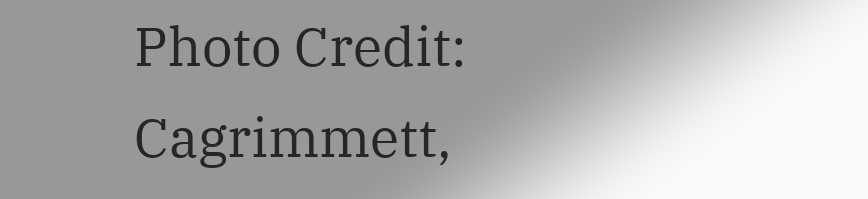Photo Credit: Cagrimmett,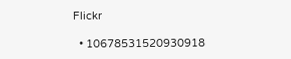Flickr

  • 10678531520930918